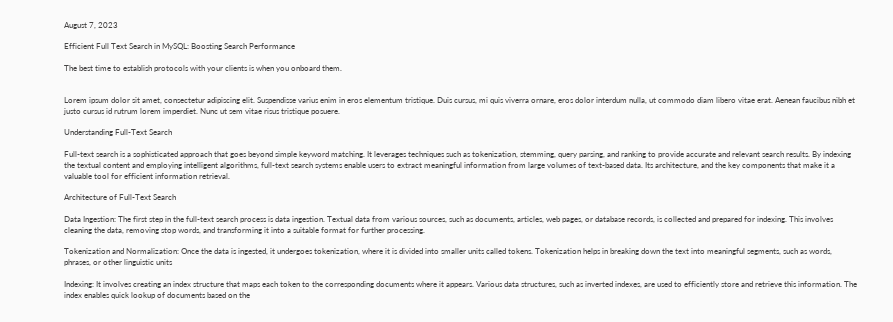August 7, 2023

Efficient Full Text Search in MySQL: Boosting Search Performance

The best time to establish protocols with your clients is when you onboard them.


Lorem ipsum dolor sit amet, consectetur adipiscing elit. Suspendisse varius enim in eros elementum tristique. Duis cursus, mi quis viverra ornare, eros dolor interdum nulla, ut commodo diam libero vitae erat. Aenean faucibus nibh et justo cursus id rutrum lorem imperdiet. Nunc ut sem vitae risus tristique posuere.

Understanding Full-Text Search

Full-text search is a sophisticated approach that goes beyond simple keyword matching. It leverages techniques such as tokenization, stemming, query parsing, and ranking to provide accurate and relevant search results. By indexing the textual content and employing intelligent algorithms, full-text search systems enable users to extract meaningful information from large volumes of text-based data. Its architecture, and the key components that make it a valuable tool for efficient information retrieval.

Architecture of Full-Text Search

Data Ingestion: The first step in the full-text search process is data ingestion. Textual data from various sources, such as documents, articles, web pages, or database records, is collected and prepared for indexing. This involves cleaning the data, removing stop words, and transforming it into a suitable format for further processing.

Tokenization and Normalization: Once the data is ingested, it undergoes tokenization, where it is divided into smaller units called tokens. Tokenization helps in breaking down the text into meaningful segments, such as words, phrases, or other linguistic units

Indexing: It involves creating an index structure that maps each token to the corresponding documents where it appears. Various data structures, such as inverted indexes, are used to efficiently store and retrieve this information. The index enables quick lookup of documents based on the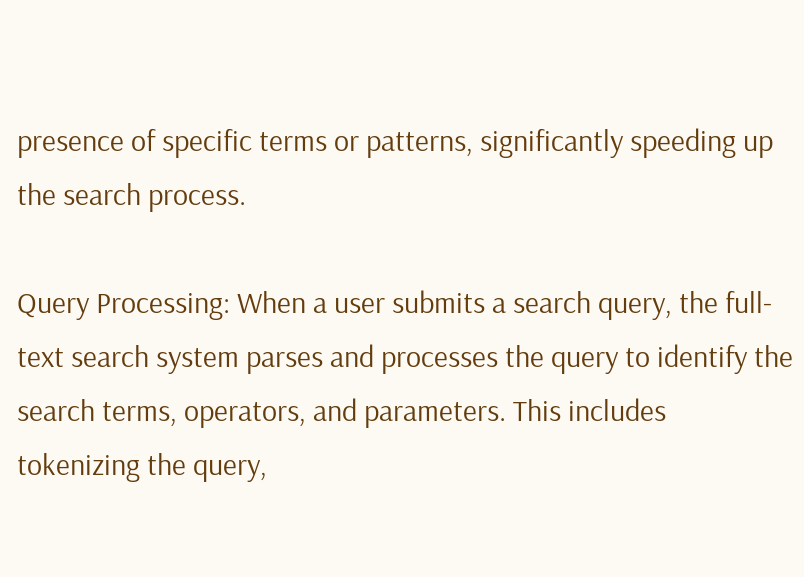presence of specific terms or patterns, significantly speeding up the search process.

Query Processing: When a user submits a search query, the full-text search system parses and processes the query to identify the search terms, operators, and parameters. This includes tokenizing the query,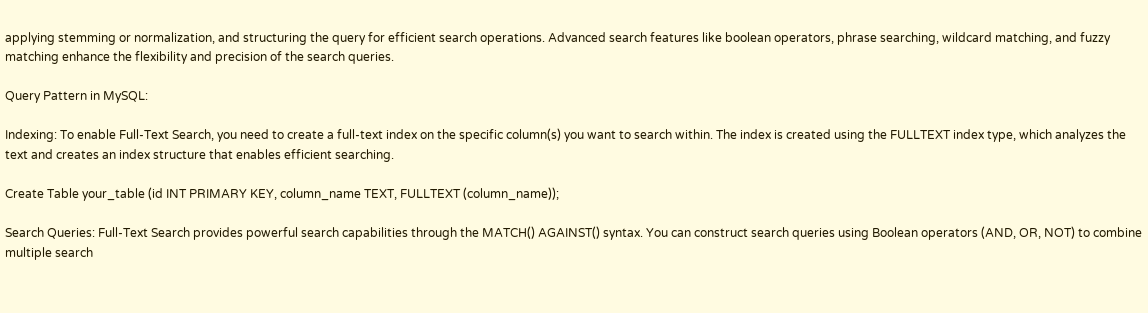applying stemming or normalization, and structuring the query for efficient search operations. Advanced search features like boolean operators, phrase searching, wildcard matching, and fuzzy matching enhance the flexibility and precision of the search queries.

Query Pattern in MySQL:

Indexing: To enable Full-Text Search, you need to create a full-text index on the specific column(s) you want to search within. The index is created using the FULLTEXT index type, which analyzes the text and creates an index structure that enables efficient searching.

Create Table your_table (id INT PRIMARY KEY, column_name TEXT, FULLTEXT (column_name));

Search Queries: Full-Text Search provides powerful search capabilities through the MATCH() AGAINST() syntax. You can construct search queries using Boolean operators (AND, OR, NOT) to combine multiple search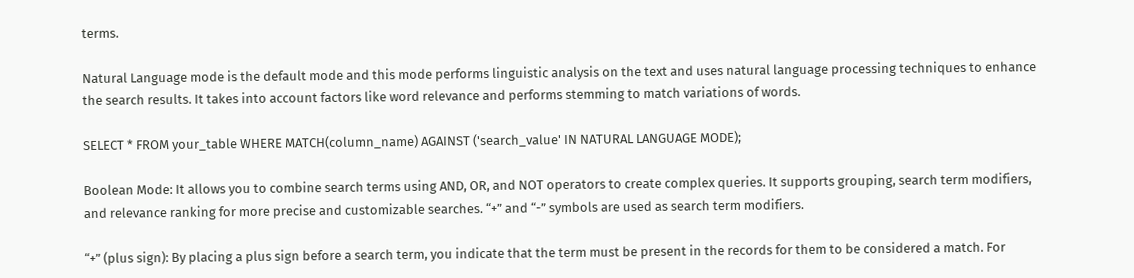terms.

Natural Language mode is the default mode and this mode performs linguistic analysis on the text and uses natural language processing techniques to enhance the search results. It takes into account factors like word relevance and performs stemming to match variations of words.

SELECT * FROM your_table WHERE MATCH(column_name) AGAINST ('search_value' IN NATURAL LANGUAGE MODE);

Boolean Mode: It allows you to combine search terms using AND, OR, and NOT operators to create complex queries. It supports grouping, search term modifiers, and relevance ranking for more precise and customizable searches. “+” and “-” symbols are used as search term modifiers.

“+” (plus sign): By placing a plus sign before a search term, you indicate that the term must be present in the records for them to be considered a match. For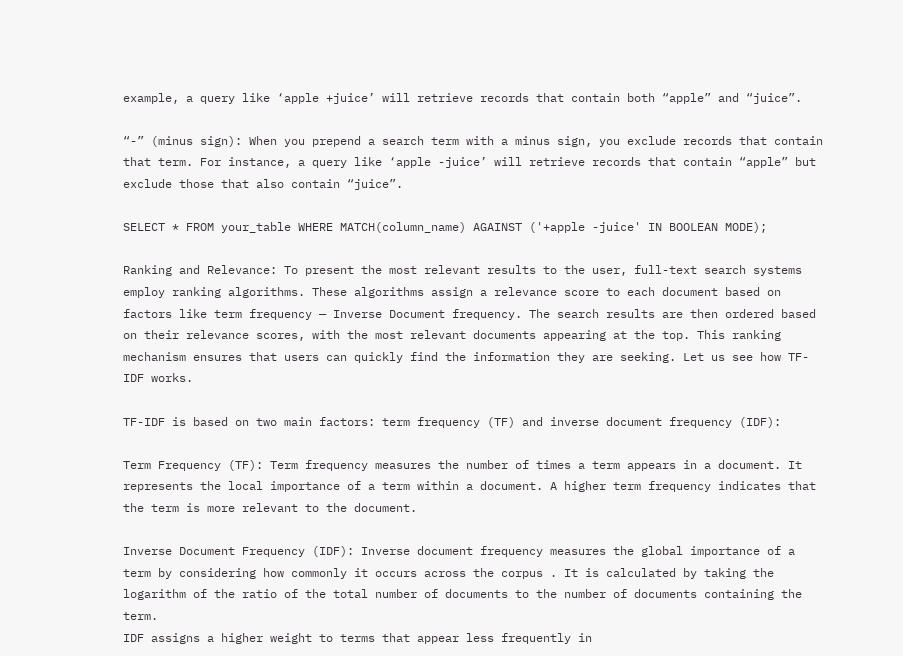example, a query like ‘apple +juice’ will retrieve records that contain both “apple” and “juice”.

“-” (minus sign): When you prepend a search term with a minus sign, you exclude records that contain that term. For instance, a query like ‘apple -juice’ will retrieve records that contain “apple” but exclude those that also contain “juice”.

SELECT * FROM your_table WHERE MATCH(column_name) AGAINST ('+apple -juice' IN BOOLEAN MODE);

Ranking and Relevance: To present the most relevant results to the user, full-text search systems employ ranking algorithms. These algorithms assign a relevance score to each document based on factors like term frequency — Inverse Document frequency. The search results are then ordered based on their relevance scores, with the most relevant documents appearing at the top. This ranking mechanism ensures that users can quickly find the information they are seeking. Let us see how TF-IDF works.

TF-IDF is based on two main factors: term frequency (TF) and inverse document frequency (IDF):

Term Frequency (TF): Term frequency measures the number of times a term appears in a document. It represents the local importance of a term within a document. A higher term frequency indicates that the term is more relevant to the document.

Inverse Document Frequency (IDF): Inverse document frequency measures the global importance of a term by considering how commonly it occurs across the corpus . It is calculated by taking the logarithm of the ratio of the total number of documents to the number of documents containing the term.
IDF assigns a higher weight to terms that appear less frequently in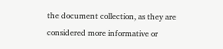the document collection, as they are considered more informative or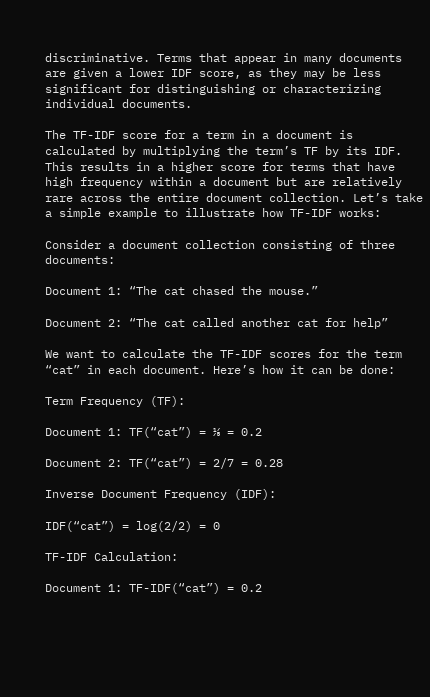discriminative. Terms that appear in many documents are given a lower IDF score, as they may be less significant for distinguishing or characterizing individual documents.

The TF-IDF score for a term in a document is calculated by multiplying the term’s TF by its IDF. This results in a higher score for terms that have high frequency within a document but are relatively rare across the entire document collection. Let’s take a simple example to illustrate how TF-IDF works:

Consider a document collection consisting of three documents:

Document 1: “The cat chased the mouse.”

Document 2: “The cat called another cat for help”

We want to calculate the TF-IDF scores for the term “cat” in each document. Here’s how it can be done:

Term Frequency (TF):

Document 1: TF(“cat”) = ⅕ = 0.2

Document 2: TF(“cat”) = 2/7 = 0.28

Inverse Document Frequency (IDF):

IDF(“cat”) = log(2/2) = 0

TF-IDF Calculation:

Document 1: TF-IDF(“cat”) = 0.2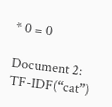* 0 = 0

Document 2: TF-IDF(“cat”)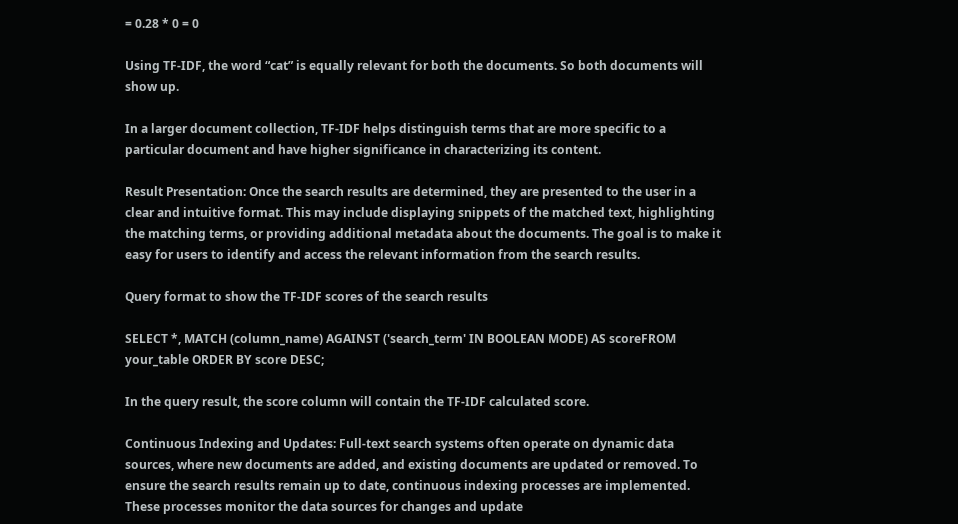= 0.28 * 0 = 0

Using TF-IDF, the word “cat” is equally relevant for both the documents. So both documents will show up.

In a larger document collection, TF-IDF helps distinguish terms that are more specific to a particular document and have higher significance in characterizing its content.

Result Presentation: Once the search results are determined, they are presented to the user in a clear and intuitive format. This may include displaying snippets of the matched text, highlighting the matching terms, or providing additional metadata about the documents. The goal is to make it easy for users to identify and access the relevant information from the search results.

Query format to show the TF-IDF scores of the search results

SELECT *, MATCH (column_name) AGAINST ('search_term' IN BOOLEAN MODE) AS scoreFROM your_table ORDER BY score DESC;

In the query result, the score column will contain the TF-IDF calculated score.

Continuous Indexing and Updates: Full-text search systems often operate on dynamic data sources, where new documents are added, and existing documents are updated or removed. To ensure the search results remain up to date, continuous indexing processes are implemented. These processes monitor the data sources for changes and update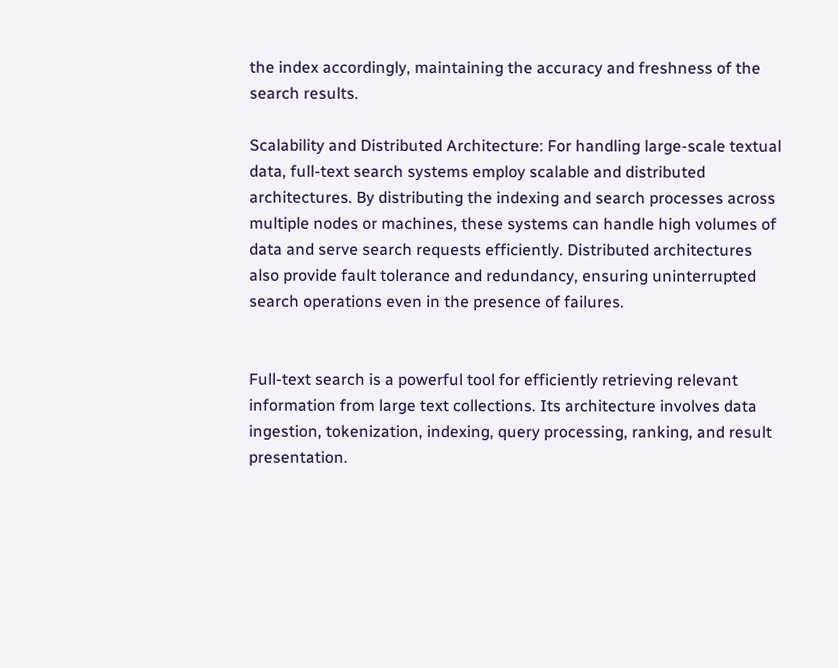the index accordingly, maintaining the accuracy and freshness of the search results.

Scalability and Distributed Architecture: For handling large-scale textual data, full-text search systems employ scalable and distributed architectures. By distributing the indexing and search processes across multiple nodes or machines, these systems can handle high volumes of data and serve search requests efficiently. Distributed architectures also provide fault tolerance and redundancy, ensuring uninterrupted search operations even in the presence of failures.


Full-text search is a powerful tool for efficiently retrieving relevant information from large text collections. Its architecture involves data ingestion, tokenization, indexing, query processing, ranking, and result presentation.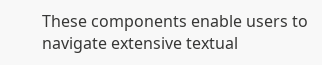These components enable users to navigate extensive textual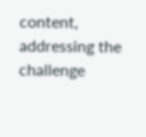content, addressing the challenge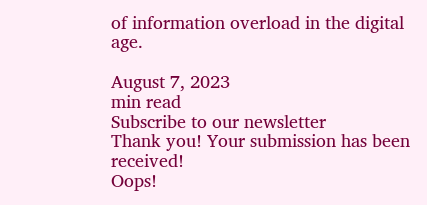of information overload in the digital age.

August 7, 2023
min read
Subscribe to our newsletter
Thank you! Your submission has been received!
Oops!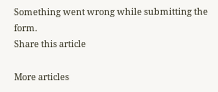Something went wrong while submitting the form.
Share this article

More articles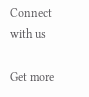Connect with us

Get more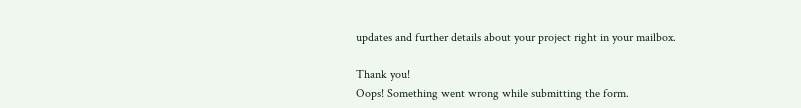updates and further details about your project right in your mailbox.

Thank you!
Oops! Something went wrong while submitting the form.